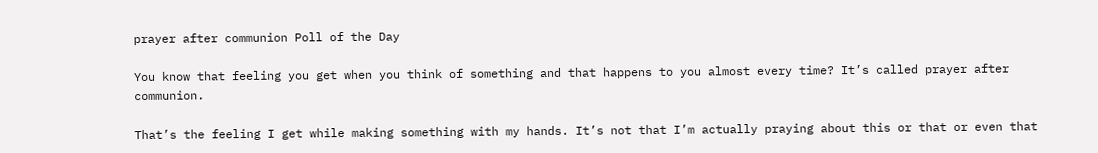prayer after communion Poll of the Day

You know that feeling you get when you think of something and that happens to you almost every time? It’s called prayer after communion.

That’s the feeling I get while making something with my hands. It’s not that I’m actually praying about this or that or even that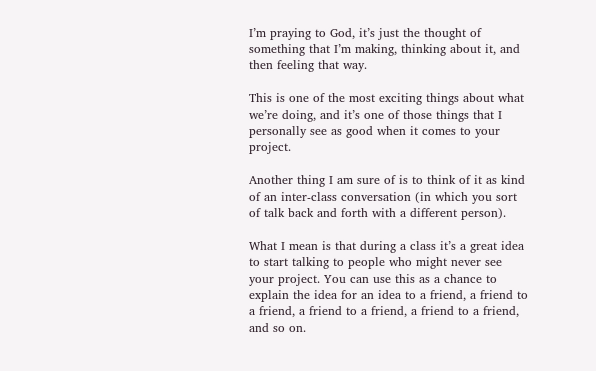I’m praying to God, it’s just the thought of something that I’m making, thinking about it, and then feeling that way.

This is one of the most exciting things about what we’re doing, and it’s one of those things that I personally see as good when it comes to your project.

Another thing I am sure of is to think of it as kind of an inter-class conversation (in which you sort of talk back and forth with a different person).

What I mean is that during a class it’s a great idea to start talking to people who might never see your project. You can use this as a chance to explain the idea for an idea to a friend, a friend to a friend, a friend to a friend, a friend to a friend, and so on.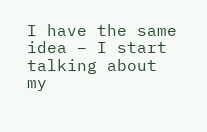I have the same idea – I start talking about my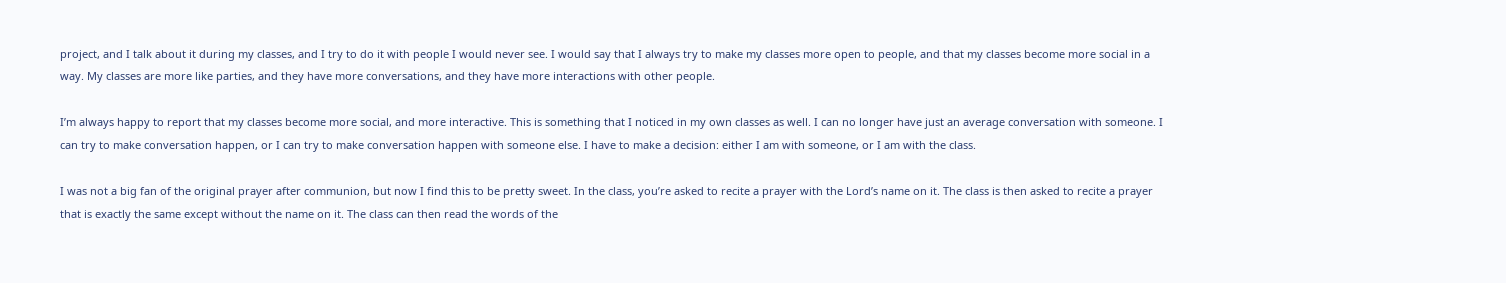project, and I talk about it during my classes, and I try to do it with people I would never see. I would say that I always try to make my classes more open to people, and that my classes become more social in a way. My classes are more like parties, and they have more conversations, and they have more interactions with other people.

I’m always happy to report that my classes become more social, and more interactive. This is something that I noticed in my own classes as well. I can no longer have just an average conversation with someone. I can try to make conversation happen, or I can try to make conversation happen with someone else. I have to make a decision: either I am with someone, or I am with the class.

I was not a big fan of the original prayer after communion, but now I find this to be pretty sweet. In the class, you’re asked to recite a prayer with the Lord’s name on it. The class is then asked to recite a prayer that is exactly the same except without the name on it. The class can then read the words of the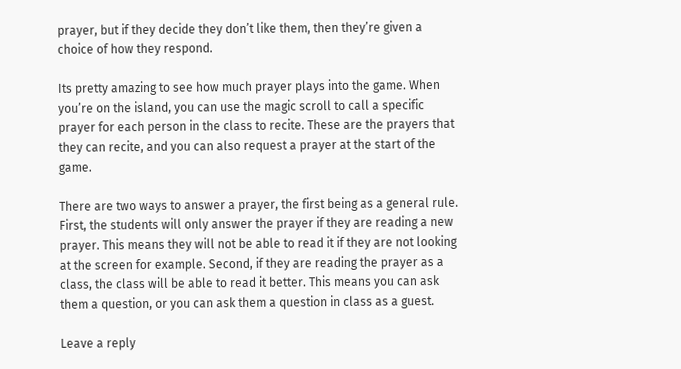prayer, but if they decide they don’t like them, then they’re given a choice of how they respond.

Its pretty amazing to see how much prayer plays into the game. When you’re on the island, you can use the magic scroll to call a specific prayer for each person in the class to recite. These are the prayers that they can recite, and you can also request a prayer at the start of the game.

There are two ways to answer a prayer, the first being as a general rule. First, the students will only answer the prayer if they are reading a new prayer. This means they will not be able to read it if they are not looking at the screen for example. Second, if they are reading the prayer as a class, the class will be able to read it better. This means you can ask them a question, or you can ask them a question in class as a guest.

Leave a reply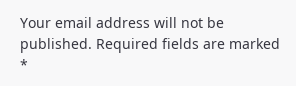Your email address will not be published. Required fields are marked *